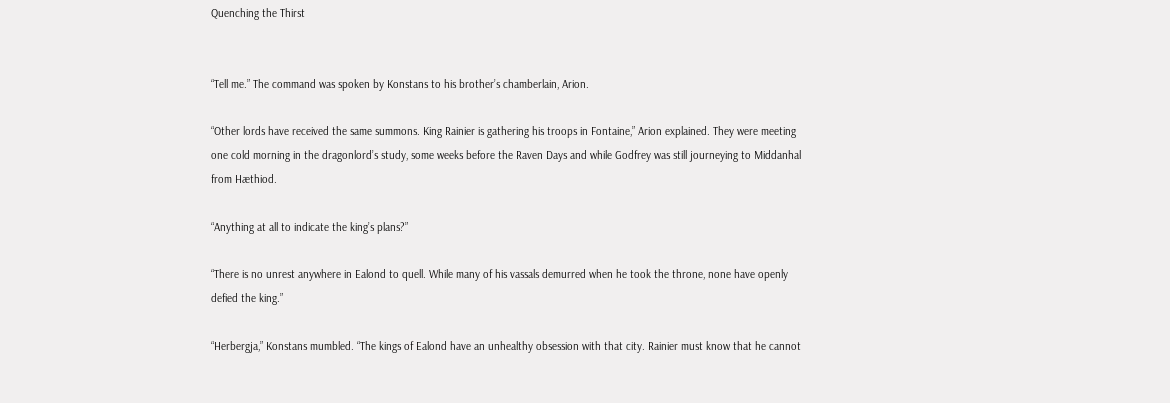Quenching the Thirst


“Tell me.” The command was spoken by Konstans to his brother’s chamberlain, Arion.

“Other lords have received the same summons. King Rainier is gathering his troops in Fontaine,” Arion explained. They were meeting one cold morning in the dragonlord’s study, some weeks before the Raven Days and while Godfrey was still journeying to Middanhal from Hæthiod.

“Anything at all to indicate the king’s plans?”

“There is no unrest anywhere in Ealond to quell. While many of his vassals demurred when he took the throne, none have openly defied the king.”

“Herbergja,” Konstans mumbled. “The kings of Ealond have an unhealthy obsession with that city. Rainier must know that he cannot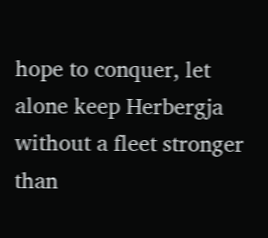hope to conquer, let alone keep Herbergja without a fleet stronger than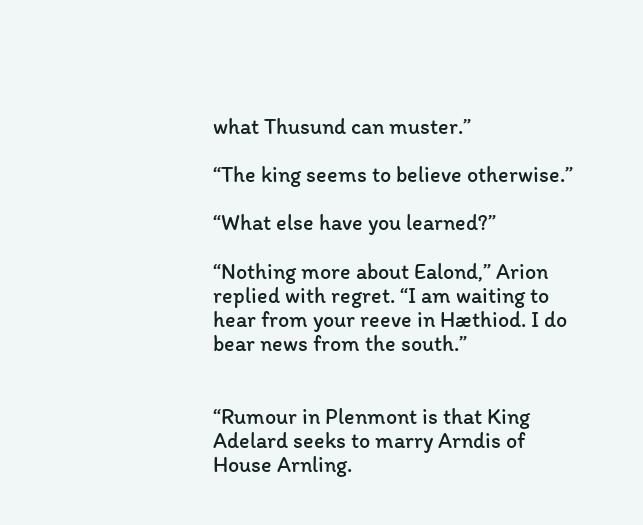what Thusund can muster.”

“The king seems to believe otherwise.”

“What else have you learned?”

“Nothing more about Ealond,” Arion replied with regret. “I am waiting to hear from your reeve in Hæthiod. I do bear news from the south.”


“Rumour in Plenmont is that King Adelard seeks to marry Arndis of House Arnling.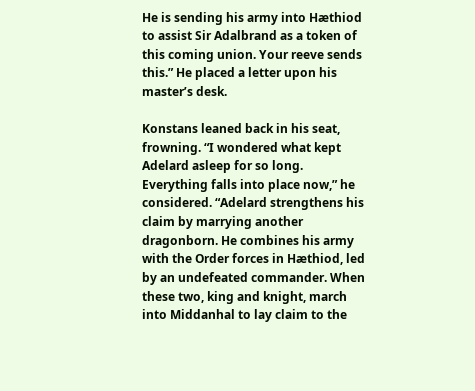He is sending his army into Hæthiod to assist Sir Adalbrand as a token of this coming union. Your reeve sends this.” He placed a letter upon his master’s desk.

Konstans leaned back in his seat, frowning. “I wondered what kept Adelard asleep for so long. Everything falls into place now,” he considered. “Adelard strengthens his claim by marrying another dragonborn. He combines his army with the Order forces in Hæthiod, led by an undefeated commander. When these two, king and knight, march into Middanhal to lay claim to the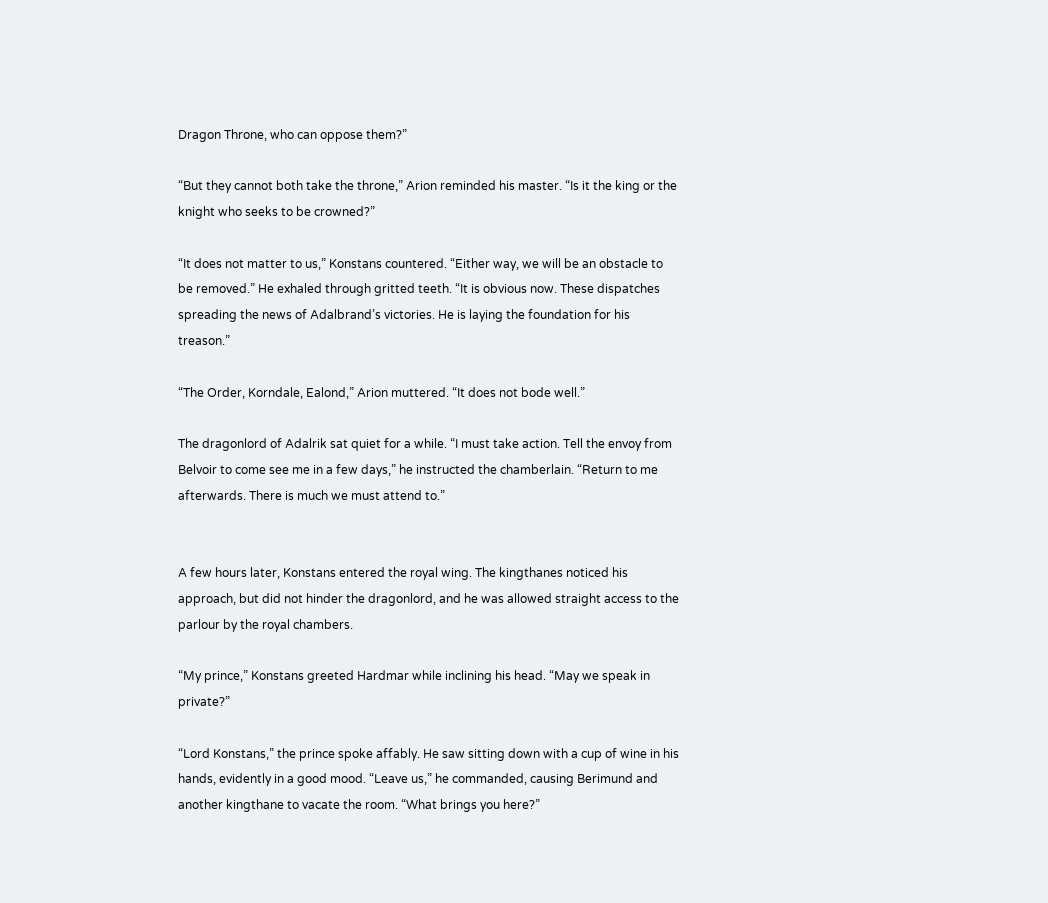Dragon Throne, who can oppose them?”

“But they cannot both take the throne,” Arion reminded his master. “Is it the king or the knight who seeks to be crowned?”

“It does not matter to us,” Konstans countered. “Either way, we will be an obstacle to be removed.” He exhaled through gritted teeth. “It is obvious now. These dispatches spreading the news of Adalbrand’s victories. He is laying the foundation for his treason.”

“The Order, Korndale, Ealond,” Arion muttered. “It does not bode well.”

The dragonlord of Adalrik sat quiet for a while. “I must take action. Tell the envoy from Belvoir to come see me in a few days,” he instructed the chamberlain. “Return to me afterwards. There is much we must attend to.”


A few hours later, Konstans entered the royal wing. The kingthanes noticed his approach, but did not hinder the dragonlord, and he was allowed straight access to the parlour by the royal chambers.

“My prince,” Konstans greeted Hardmar while inclining his head. “May we speak in private?”

“Lord Konstans,” the prince spoke affably. He saw sitting down with a cup of wine in his hands, evidently in a good mood. “Leave us,” he commanded, causing Berimund and another kingthane to vacate the room. “What brings you here?”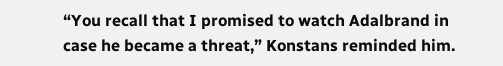“You recall that I promised to watch Adalbrand in case he became a threat,” Konstans reminded him.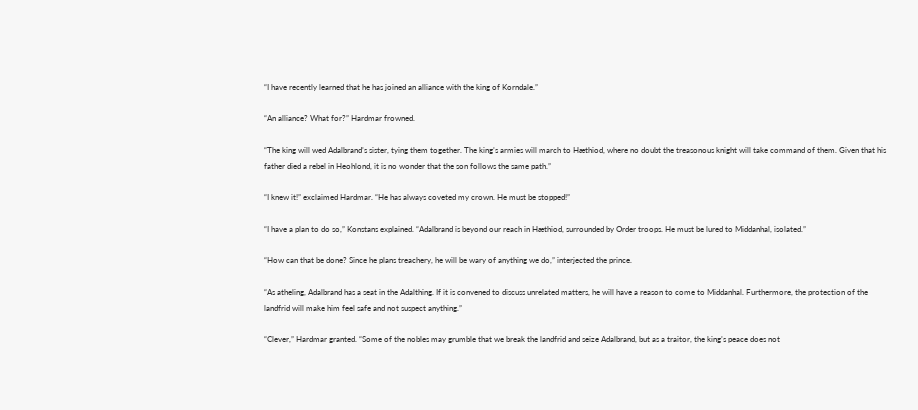“I have recently learned that he has joined an alliance with the king of Korndale.”

“An alliance? What for?” Hardmar frowned.

“The king will wed Adalbrand’s sister, tying them together. The king’s armies will march to Hæthiod, where no doubt the treasonous knight will take command of them. Given that his father died a rebel in Heohlond, it is no wonder that the son follows the same path.”

“I knew it!” exclaimed Hardmar. “He has always coveted my crown. He must be stopped!”

“I have a plan to do so,” Konstans explained. “Adalbrand is beyond our reach in Hæthiod, surrounded by Order troops. He must be lured to Middanhal, isolated.”

“How can that be done? Since he plans treachery, he will be wary of anything we do,” interjected the prince.

“As atheling, Adalbrand has a seat in the Adalthing. If it is convened to discuss unrelated matters, he will have a reason to come to Middanhal. Furthermore, the protection of the landfrid will make him feel safe and not suspect anything.”

“Clever,” Hardmar granted. “Some of the nobles may grumble that we break the landfrid and seize Adalbrand, but as a traitor, the king’s peace does not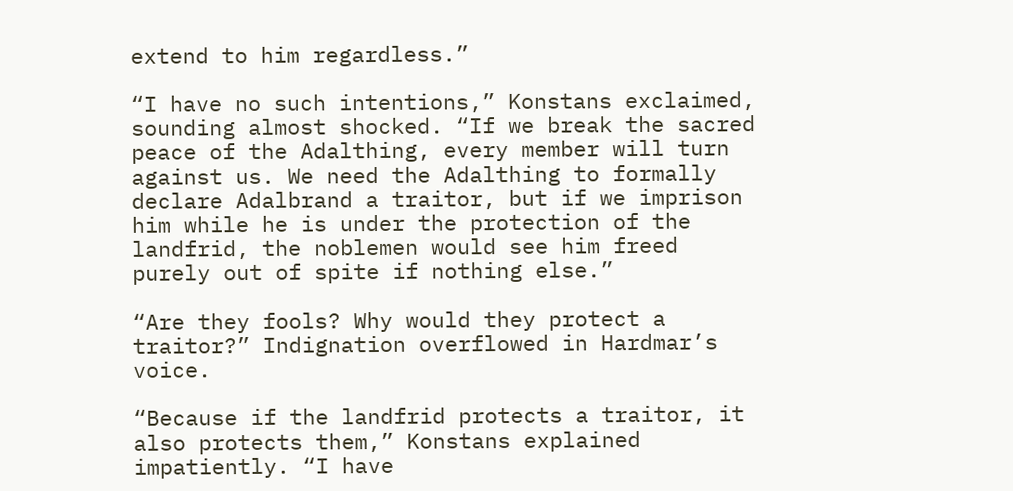extend to him regardless.”

“I have no such intentions,” Konstans exclaimed, sounding almost shocked. “If we break the sacred peace of the Adalthing, every member will turn against us. We need the Adalthing to formally declare Adalbrand a traitor, but if we imprison him while he is under the protection of the landfrid, the noblemen would see him freed purely out of spite if nothing else.”

“Are they fools? Why would they protect a traitor?” Indignation overflowed in Hardmar’s voice.

“Because if the landfrid protects a traitor, it also protects them,” Konstans explained impatiently. “I have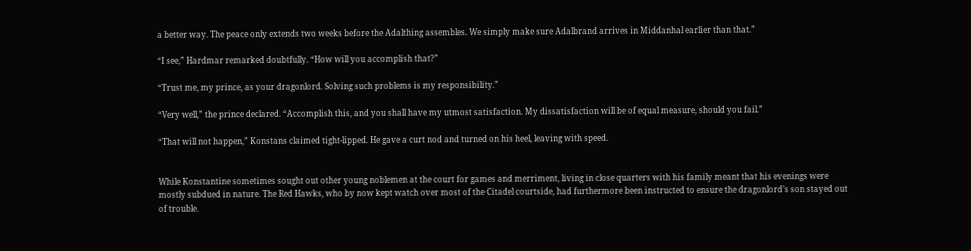a better way. The peace only extends two weeks before the Adalthing assembles. We simply make sure Adalbrand arrives in Middanhal earlier than that.”

“I see,” Hardmar remarked doubtfully. “How will you accomplish that?”

“Trust me, my prince, as your dragonlord. Solving such problems is my responsibility.”

“Very well,” the prince declared. “Accomplish this, and you shall have my utmost satisfaction. My dissatisfaction will be of equal measure, should you fail.”

“That will not happen,” Konstans claimed tight-lipped. He gave a curt nod and turned on his heel, leaving with speed.


While Konstantine sometimes sought out other young noblemen at the court for games and merriment, living in close quarters with his family meant that his evenings were mostly subdued in nature. The Red Hawks, who by now kept watch over most of the Citadel courtside, had furthermore been instructed to ensure the dragonlord’s son stayed out of trouble.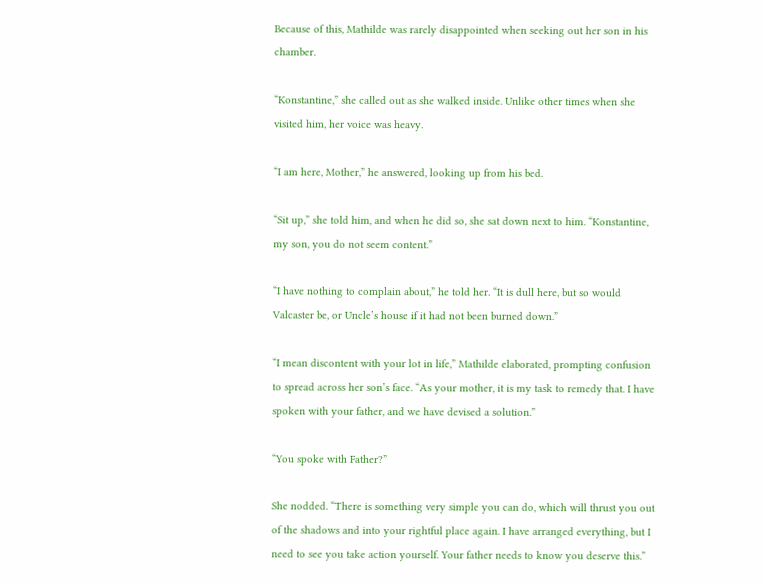Because of this, Mathilde was rarely disappointed when seeking out her son in his chamber.

“Konstantine,” she called out as she walked inside. Unlike other times when she visited him, her voice was heavy.

“I am here, Mother,” he answered, looking up from his bed.

“Sit up,” she told him, and when he did so, she sat down next to him. “Konstantine, my son, you do not seem content.”

“I have nothing to complain about,” he told her. “It is dull here, but so would Valcaster be, or Uncle’s house if it had not been burned down.”

“I mean discontent with your lot in life,” Mathilde elaborated, prompting confusion to spread across her son’s face. “As your mother, it is my task to remedy that. I have spoken with your father, and we have devised a solution.”

“You spoke with Father?”

She nodded. “There is something very simple you can do, which will thrust you out of the shadows and into your rightful place again. I have arranged everything, but I need to see you take action yourself. Your father needs to know you deserve this.”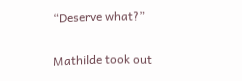“Deserve what?”

Mathilde took out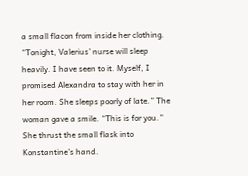a small flacon from inside her clothing. “Tonight, Valerius’ nurse will sleep heavily. I have seen to it. Myself, I promised Alexandra to stay with her in her room. She sleeps poorly of late.” The woman gave a smile. “This is for you.” She thrust the small flask into Konstantine’s hand.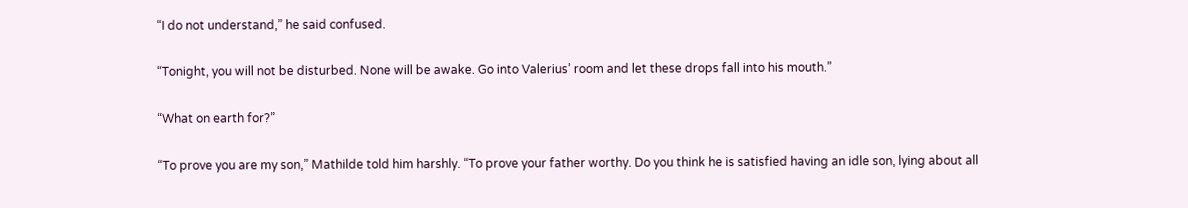“I do not understand,” he said confused.

“Tonight, you will not be disturbed. None will be awake. Go into Valerius’ room and let these drops fall into his mouth.”

“What on earth for?”

“To prove you are my son,” Mathilde told him harshly. “To prove your father worthy. Do you think he is satisfied having an idle son, lying about all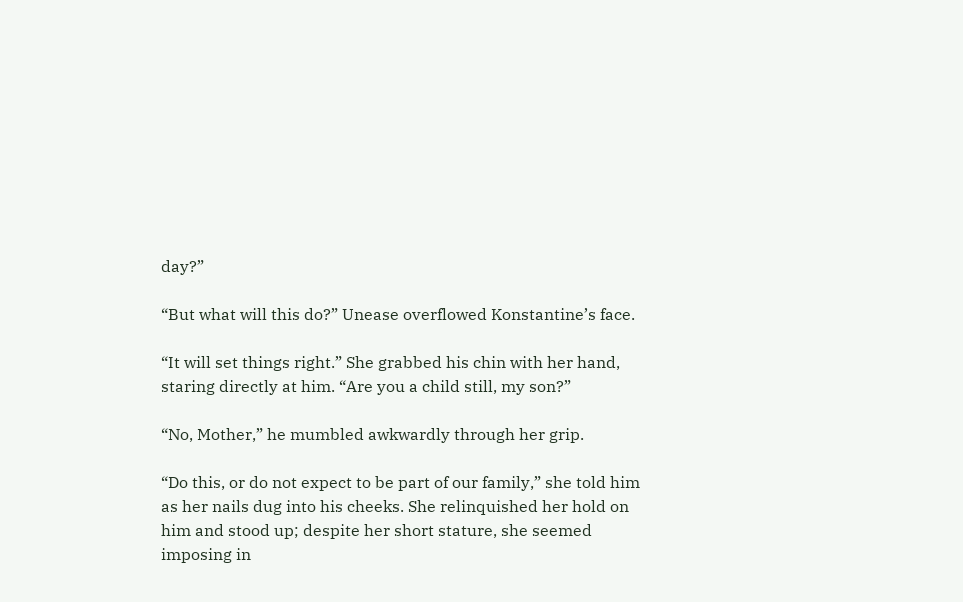day?”

“But what will this do?” Unease overflowed Konstantine’s face.

“It will set things right.” She grabbed his chin with her hand, staring directly at him. “Are you a child still, my son?”

“No, Mother,” he mumbled awkwardly through her grip.

“Do this, or do not expect to be part of our family,” she told him as her nails dug into his cheeks. She relinquished her hold on him and stood up; despite her short stature, she seemed imposing in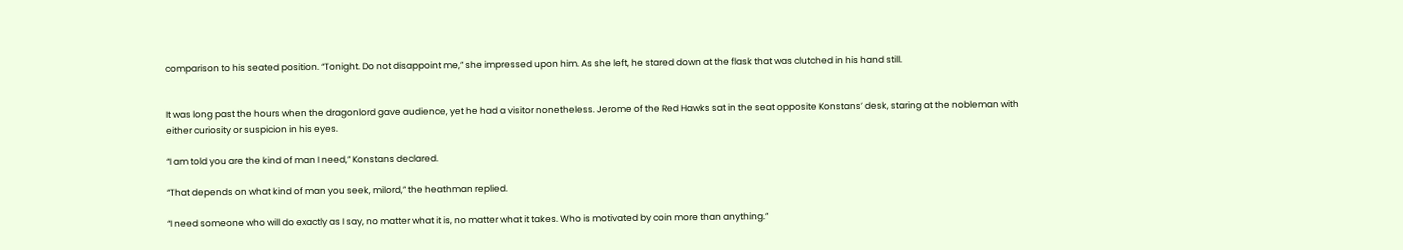comparison to his seated position. “Tonight. Do not disappoint me,” she impressed upon him. As she left, he stared down at the flask that was clutched in his hand still.


It was long past the hours when the dragonlord gave audience, yet he had a visitor nonetheless. Jerome of the Red Hawks sat in the seat opposite Konstans’ desk, staring at the nobleman with either curiosity or suspicion in his eyes.

“I am told you are the kind of man I need,” Konstans declared.

“That depends on what kind of man you seek, milord,” the heathman replied.

“I need someone who will do exactly as I say, no matter what it is, no matter what it takes. Who is motivated by coin more than anything.”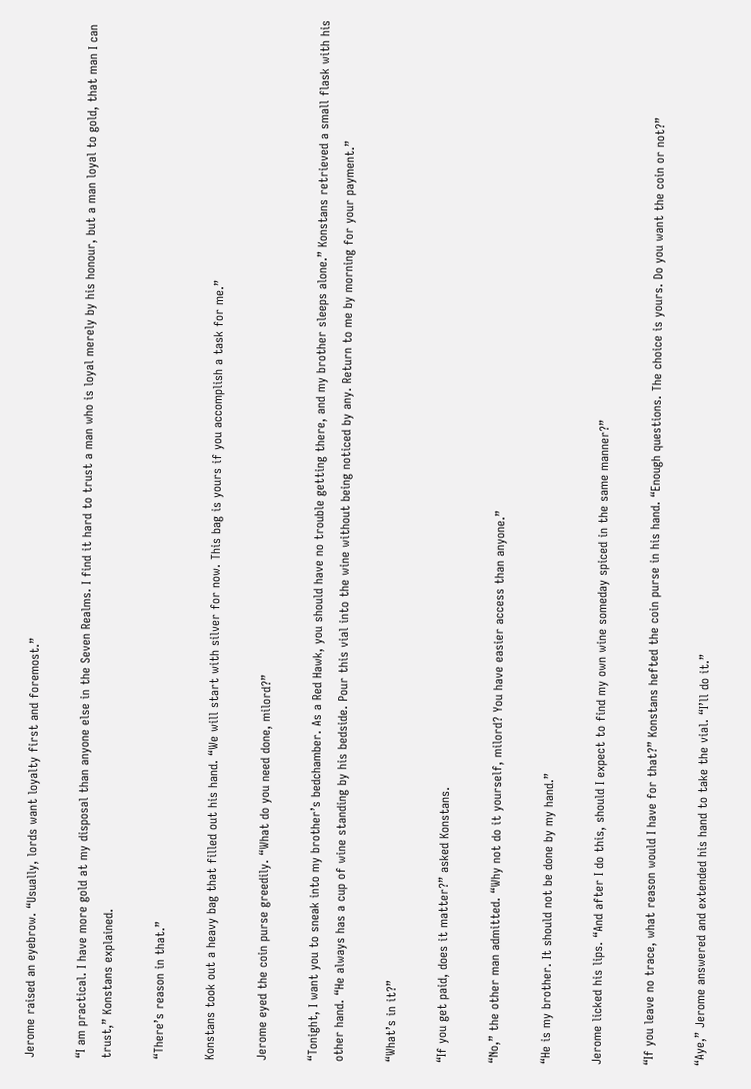Jerome raised an eyebrow. “Usually, lords want loyalty first and foremost.”

“I am practical. I have more gold at my disposal than anyone else in the Seven Realms. I find it hard to trust a man who is loyal merely by his honour, but a man loyal to gold, that man I can trust,” Konstans explained.

“There’s reason in that.”

Konstans took out a heavy bag that filled out his hand. “We will start with silver for now. This bag is yours if you accomplish a task for me.”

Jerome eyed the coin purse greedily. “What do you need done, milord?”

“Tonight, I want you to sneak into my brother’s bedchamber. As a Red Hawk, you should have no trouble getting there, and my brother sleeps alone.” Konstans retrieved a small flask with his other hand. “He always has a cup of wine standing by his bedside. Pour this vial into the wine without being noticed by any. Return to me by morning for your payment.”

“What’s in it?”

“If you get paid, does it matter?” asked Konstans.

“No,” the other man admitted. “Why not do it yourself, milord? You have easier access than anyone.”

“He is my brother. It should not be done by my hand.”

Jerome licked his lips. “And after I do this, should I expect to find my own wine someday spiced in the same manner?”

“If you leave no trace, what reason would I have for that?” Konstans hefted the coin purse in his hand. “Enough questions. The choice is yours. Do you want the coin or not?”

“Aye,” Jerome answered and extended his hand to take the vial. “I’ll do it.”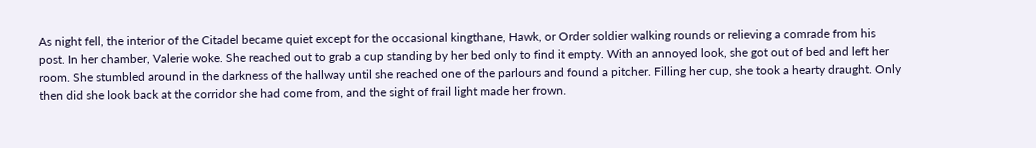As night fell, the interior of the Citadel became quiet except for the occasional kingthane, Hawk, or Order soldier walking rounds or relieving a comrade from his post. In her chamber, Valerie woke. She reached out to grab a cup standing by her bed only to find it empty. With an annoyed look, she got out of bed and left her room. She stumbled around in the darkness of the hallway until she reached one of the parlours and found a pitcher. Filling her cup, she took a hearty draught. Only then did she look back at the corridor she had come from, and the sight of frail light made her frown.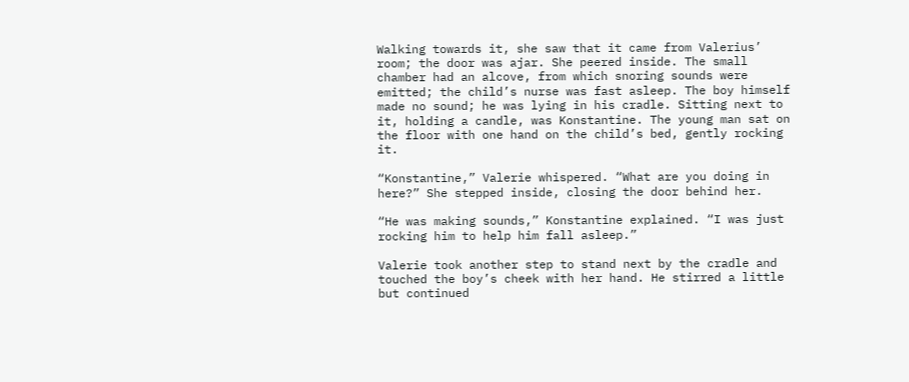Walking towards it, she saw that it came from Valerius’ room; the door was ajar. She peered inside. The small chamber had an alcove, from which snoring sounds were emitted; the child’s nurse was fast asleep. The boy himself made no sound; he was lying in his cradle. Sitting next to it, holding a candle, was Konstantine. The young man sat on the floor with one hand on the child’s bed, gently rocking it.

“Konstantine,” Valerie whispered. “What are you doing in here?” She stepped inside, closing the door behind her.

“He was making sounds,” Konstantine explained. “I was just rocking him to help him fall asleep.”

Valerie took another step to stand next by the cradle and touched the boy’s cheek with her hand. He stirred a little but continued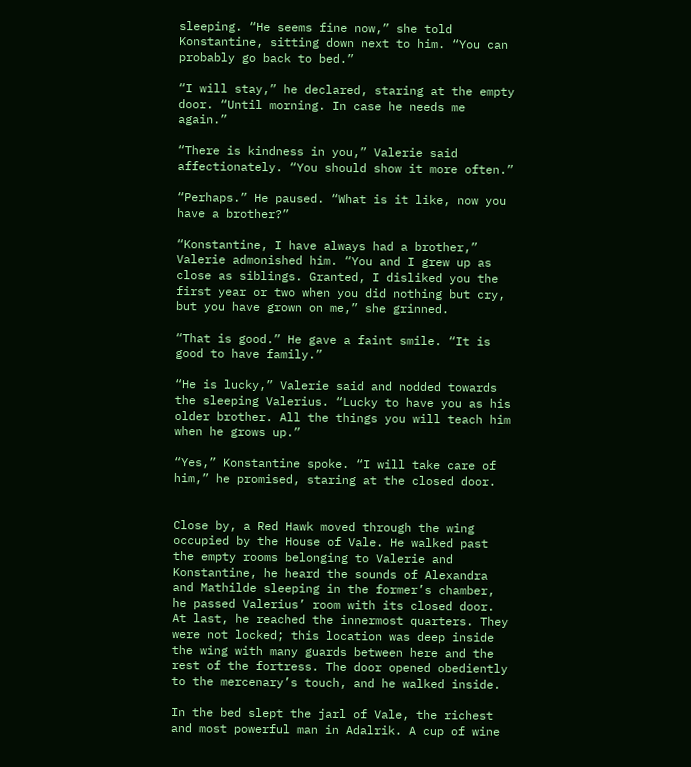sleeping. “He seems fine now,” she told Konstantine, sitting down next to him. “You can probably go back to bed.”

“I will stay,” he declared, staring at the empty door. “Until morning. In case he needs me again.”

“There is kindness in you,” Valerie said affectionately. “You should show it more often.”

“Perhaps.” He paused. “What is it like, now you have a brother?”

“Konstantine, I have always had a brother,” Valerie admonished him. “You and I grew up as close as siblings. Granted, I disliked you the first year or two when you did nothing but cry, but you have grown on me,” she grinned.

“That is good.” He gave a faint smile. “It is good to have family.”

“He is lucky,” Valerie said and nodded towards the sleeping Valerius. “Lucky to have you as his older brother. All the things you will teach him when he grows up.”

“Yes,” Konstantine spoke. “I will take care of him,” he promised, staring at the closed door.


Close by, a Red Hawk moved through the wing occupied by the House of Vale. He walked past the empty rooms belonging to Valerie and Konstantine, he heard the sounds of Alexandra and Mathilde sleeping in the former’s chamber, he passed Valerius’ room with its closed door. At last, he reached the innermost quarters. They were not locked; this location was deep inside the wing with many guards between here and the rest of the fortress. The door opened obediently to the mercenary’s touch, and he walked inside.

In the bed slept the jarl of Vale, the richest and most powerful man in Adalrik. A cup of wine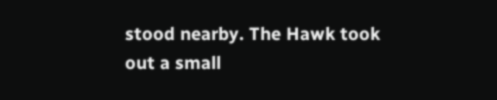stood nearby. The Hawk took out a small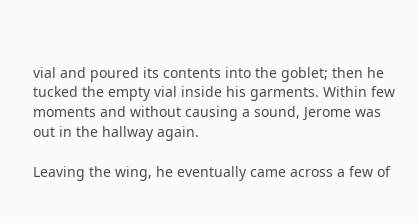vial and poured its contents into the goblet; then he tucked the empty vial inside his garments. Within few moments and without causing a sound, Jerome was out in the hallway again.

Leaving the wing, he eventually came across a few of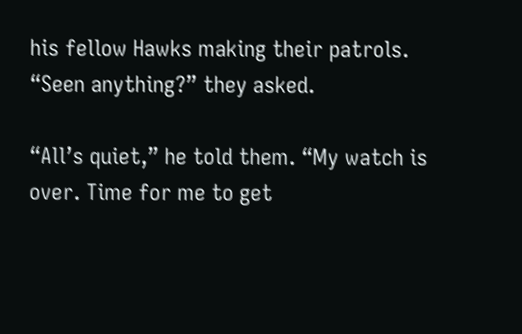his fellow Hawks making their patrols. “Seen anything?” they asked.

“All’s quiet,” he told them. “My watch is over. Time for me to get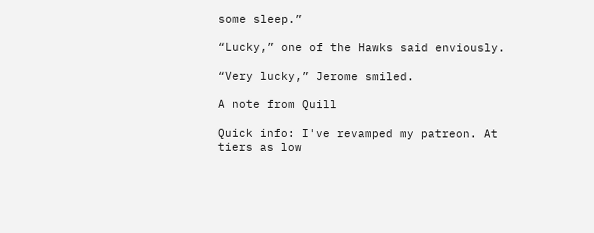some sleep.”

“Lucky,” one of the Hawks said enviously.

“Very lucky,” Jerome smiled.

A note from Quill

Quick info: I've revamped my patreon. At tiers as low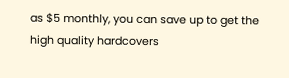as $5 monthly, you can save up to get the high quality hardcovers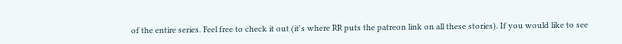of the entire series. Feel free to check it out (it's where RR puts the patreon link on all these stories). If you would like to see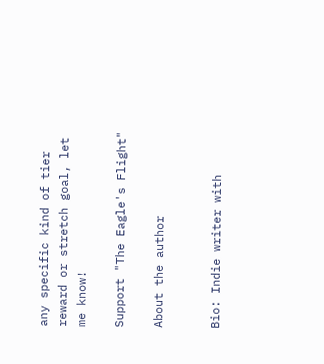any specific kind of tier reward or stretch goal, let me know!

Support "The Eagle's Flight"

About the author


Bio: Indie writer with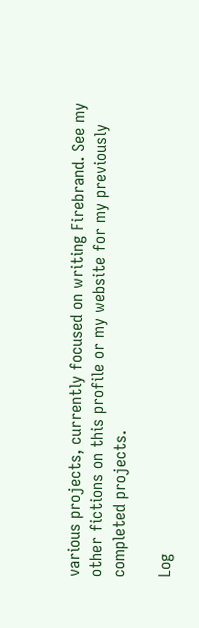various projects, currently focused on writing Firebrand. See my other fictions on this profile or my website for my previously completed projects.

Log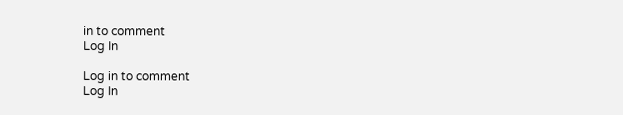in to comment
Log In

Log in to comment
Log In